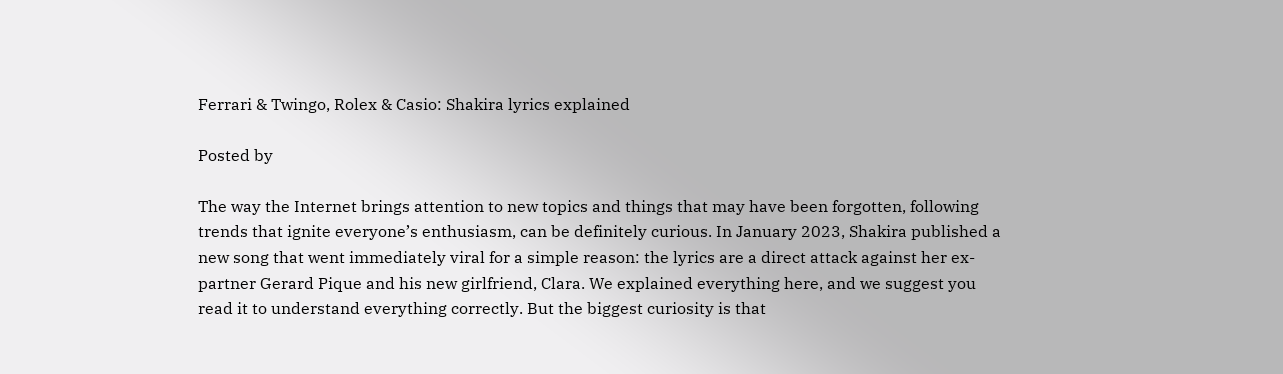Ferrari & Twingo, Rolex & Casio: Shakira lyrics explained

Posted by

The way the Internet brings attention to new topics and things that may have been forgotten, following trends that ignite everyone’s enthusiasm, can be definitely curious. In January 2023, Shakira published a new song that went immediately viral for a simple reason: the lyrics are a direct attack against her ex-partner Gerard Pique and his new girlfriend, Clara. We explained everything here, and we suggest you read it to understand everything correctly. But the biggest curiosity is that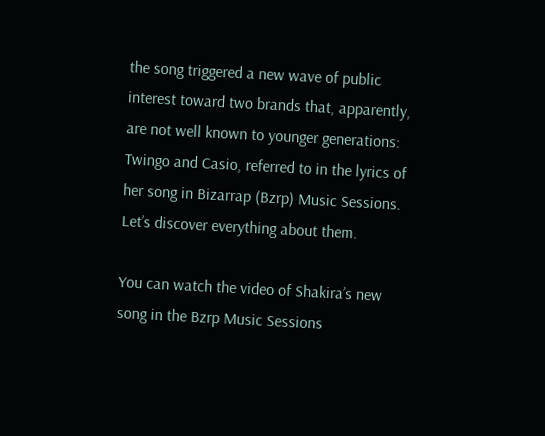the song triggered a new wave of public interest toward two brands that, apparently, are not well known to younger generations: Twingo and Casio, referred to in the lyrics of her song in Bizarrap (Bzrp) Music Sessions. Let’s discover everything about them.

You can watch the video of Shakira’s new song in the Bzrp Music Sessions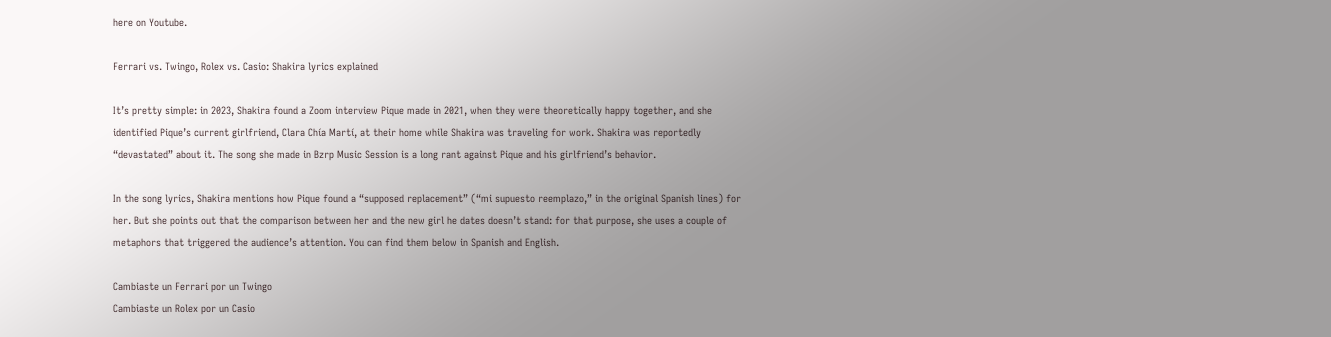here on Youtube.

Ferrari vs. Twingo, Rolex vs. Casio: Shakira lyrics explained

It’s pretty simple: in 2023, Shakira found a Zoom interview Pique made in 2021, when they were theoretically happy together, and she identified Pique’s current girlfriend, Clara Chía Martí, at their home while Shakira was traveling for work. Shakira was reportedly “devastated” about it. The song she made in Bzrp Music Session is a long rant against Pique and his girlfriend’s behavior.

In the song lyrics, Shakira mentions how Pique found a “supposed replacement” (“mi supuesto reemplazo,” in the original Spanish lines) for her. But she points out that the comparison between her and the new girl he dates doesn’t stand: for that purpose, she uses a couple of metaphors that triggered the audience’s attention. You can find them below in Spanish and English.

Cambiaste un Ferrari por un Twingo
Cambiaste un Rolex por un Casio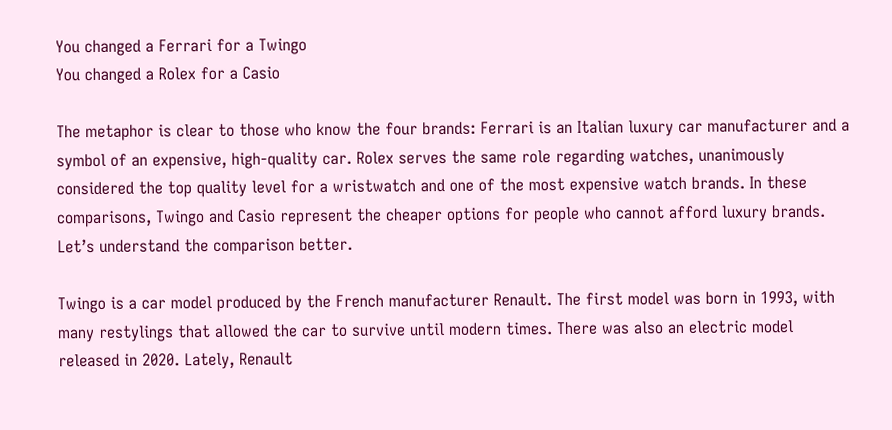You changed a Ferrari for a Twingo
You changed a Rolex for a Casio

The metaphor is clear to those who know the four brands: Ferrari is an Italian luxury car manufacturer and a symbol of an expensive, high-quality car. Rolex serves the same role regarding watches, unanimously considered the top quality level for a wristwatch and one of the most expensive watch brands. In these comparisons, Twingo and Casio represent the cheaper options for people who cannot afford luxury brands. Let’s understand the comparison better.

Twingo is a car model produced by the French manufacturer Renault. The first model was born in 1993, with many restylings that allowed the car to survive until modern times. There was also an electric model released in 2020. Lately, Renault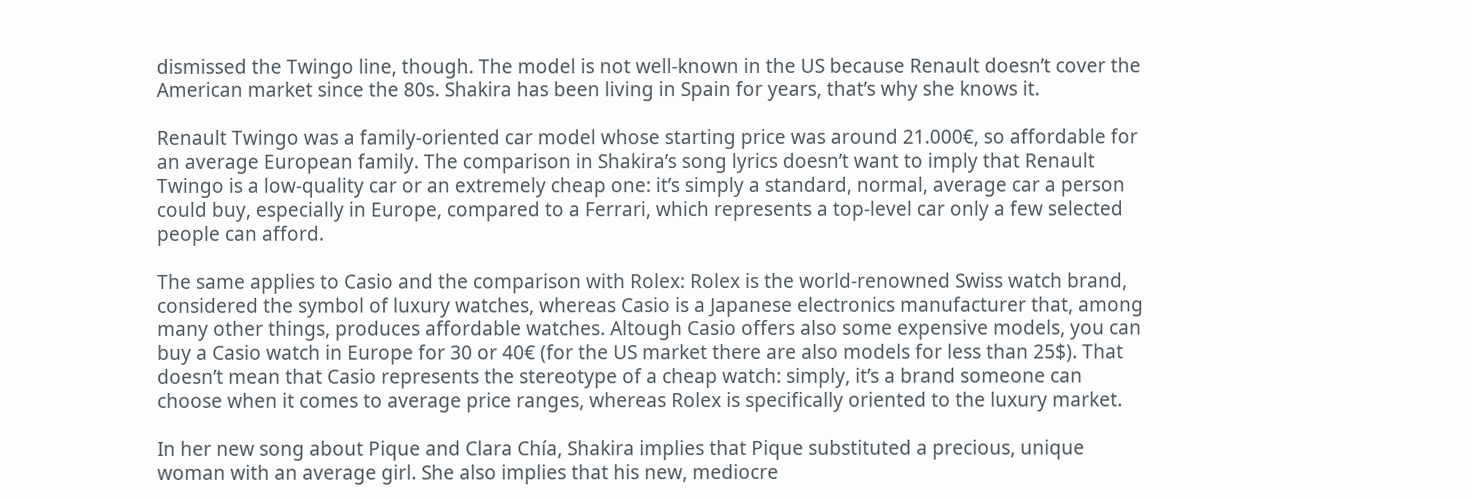dismissed the Twingo line, though. The model is not well-known in the US because Renault doesn’t cover the American market since the 80s. Shakira has been living in Spain for years, that’s why she knows it.

Renault Twingo was a family-oriented car model whose starting price was around 21.000€, so affordable for an average European family. The comparison in Shakira’s song lyrics doesn’t want to imply that Renault Twingo is a low-quality car or an extremely cheap one: it’s simply a standard, normal, average car a person could buy, especially in Europe, compared to a Ferrari, which represents a top-level car only a few selected people can afford.

The same applies to Casio and the comparison with Rolex: Rolex is the world-renowned Swiss watch brand, considered the symbol of luxury watches, whereas Casio is a Japanese electronics manufacturer that, among many other things, produces affordable watches. Altough Casio offers also some expensive models, you can buy a Casio watch in Europe for 30 or 40€ (for the US market there are also models for less than 25$). That doesn’t mean that Casio represents the stereotype of a cheap watch: simply, it’s a brand someone can choose when it comes to average price ranges, whereas Rolex is specifically oriented to the luxury market.

In her new song about Pique and Clara Chía, Shakira implies that Pique substituted a precious, unique woman with an average girl. She also implies that his new, mediocre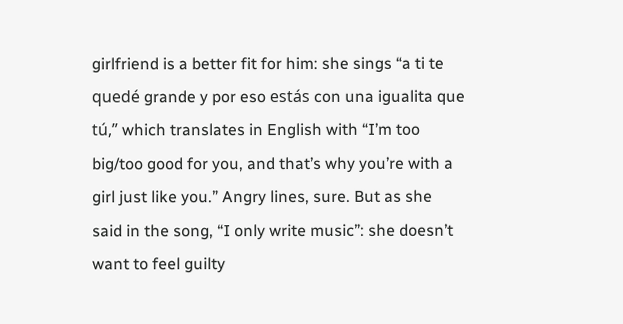girlfriend is a better fit for him: she sings “a ti te quedé grande y por eso estás con una igualita que tú,” which translates in English with “I’m too big/too good for you, and that’s why you’re with a girl just like you.” Angry lines, sure. But as she said in the song, “I only write music”: she doesn’t want to feel guilty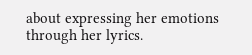about expressing her emotions through her lyrics.